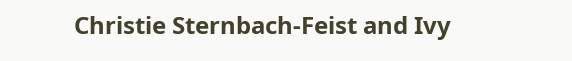Christie Sternbach-Feist and Ivy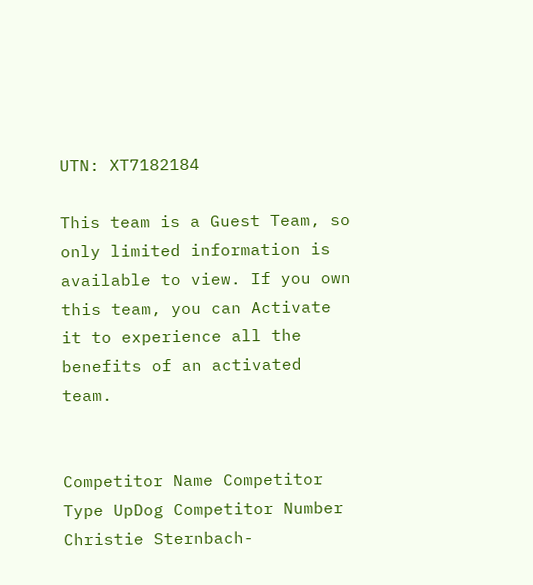UTN: XT7182184

This team is a Guest Team, so only limited information is available to view. If you own this team, you can Activate it to experience all the benefits of an activated team.


Competitor Name Competitor Type UpDog Competitor Number
Christie Sternbach-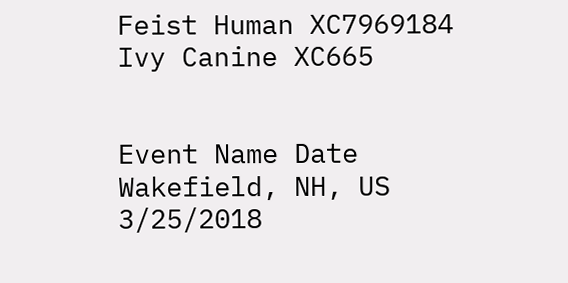Feist Human XC7969184
Ivy Canine XC665


Event Name Date
Wakefield, NH, US 3/25/2018